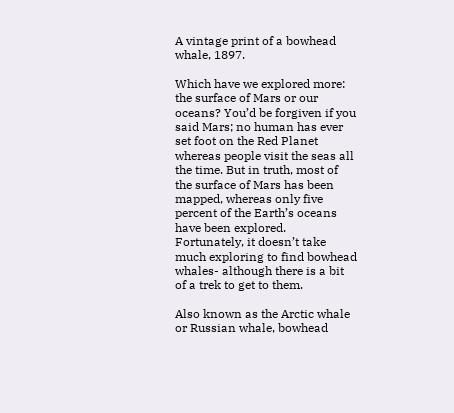A vintage print of a bowhead whale, 1897.

Which have we explored more: the surface of Mars or our oceans? You’d be forgiven if you said Mars; no human has ever set foot on the Red Planet whereas people visit the seas all the time. But in truth, most of the surface of Mars has been mapped, whereas only five percent of the Earth’s oceans have been explored. Fortunately, it doesn’t take much exploring to find bowhead whales- although there is a bit of a trek to get to them.

Also known as the Arctic whale or Russian whale, bowhead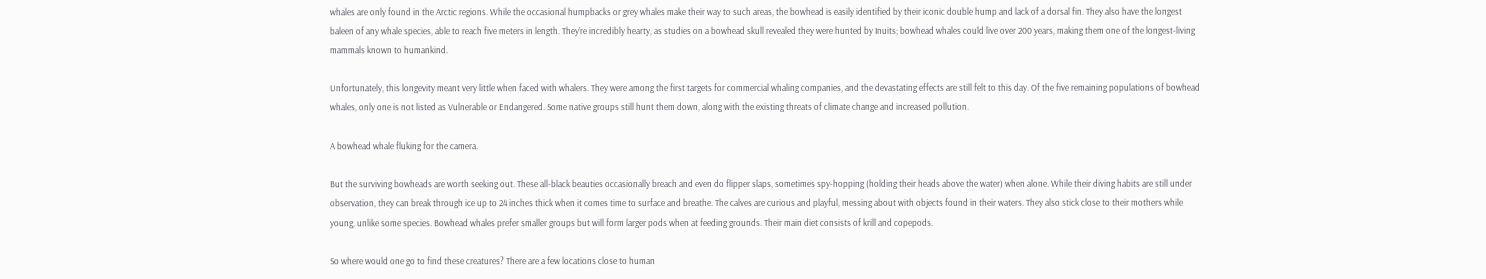whales are only found in the Arctic regions. While the occasional humpbacks or grey whales make their way to such areas, the bowhead is easily identified by their iconic double hump and lack of a dorsal fin. They also have the longest baleen of any whale species, able to reach five meters in length. They’re incredibly hearty, as studies on a bowhead skull revealed they were hunted by Inuits; bowhead whales could live over 200 years, making them one of the longest-living mammals known to humankind.

Unfortunately, this longevity meant very little when faced with whalers. They were among the first targets for commercial whaling companies, and the devastating effects are still felt to this day. Of the five remaining populations of bowhead whales, only one is not listed as Vulnerable or Endangered. Some native groups still hunt them down, along with the existing threats of climate change and increased pollution.

A bowhead whale fluking for the camera.

But the surviving bowheads are worth seeking out. These all-black beauties occasionally breach and even do flipper slaps, sometimes spy-hopping (holding their heads above the water) when alone. While their diving habits are still under observation, they can break through ice up to 24 inches thick when it comes time to surface and breathe. The calves are curious and playful, messing about with objects found in their waters. They also stick close to their mothers while young, unlike some species. Bowhead whales prefer smaller groups but will form larger pods when at feeding grounds. Their main diet consists of krill and copepods.

So where would one go to find these creatures? There are a few locations close to human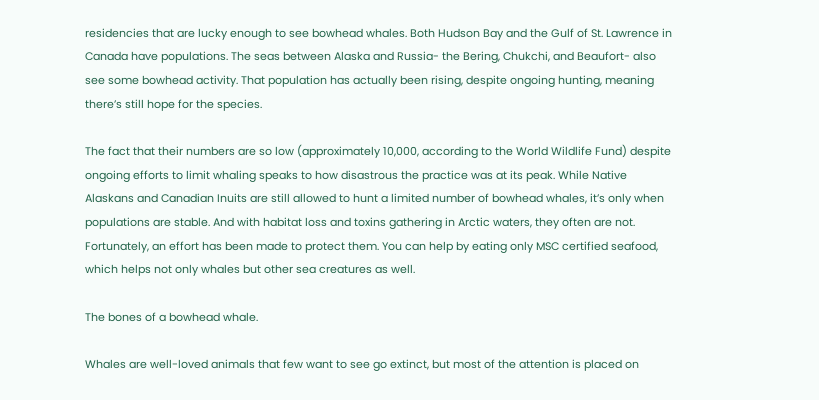residencies that are lucky enough to see bowhead whales. Both Hudson Bay and the Gulf of St. Lawrence in Canada have populations. The seas between Alaska and Russia- the Bering, Chukchi, and Beaufort- also see some bowhead activity. That population has actually been rising, despite ongoing hunting, meaning there’s still hope for the species.

The fact that their numbers are so low (approximately 10,000, according to the World Wildlife Fund) despite ongoing efforts to limit whaling speaks to how disastrous the practice was at its peak. While Native Alaskans and Canadian Inuits are still allowed to hunt a limited number of bowhead whales, it’s only when populations are stable. And with habitat loss and toxins gathering in Arctic waters, they often are not. Fortunately, an effort has been made to protect them. You can help by eating only MSC certified seafood, which helps not only whales but other sea creatures as well.

The bones of a bowhead whale.

Whales are well-loved animals that few want to see go extinct, but most of the attention is placed on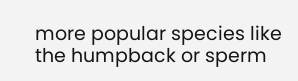more popular species like the humpback or sperm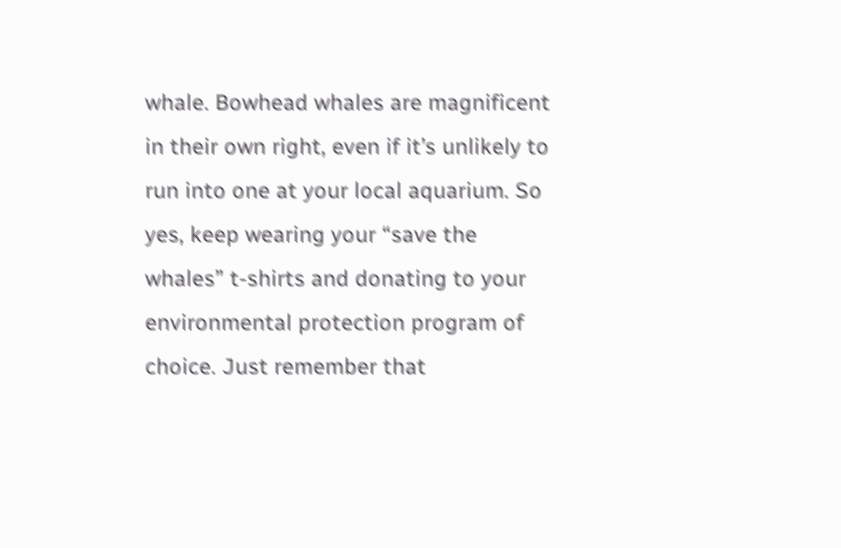whale. Bowhead whales are magnificent in their own right, even if it’s unlikely to run into one at your local aquarium. So yes, keep wearing your “save the whales” t-shirts and donating to your environmental protection program of choice. Just remember that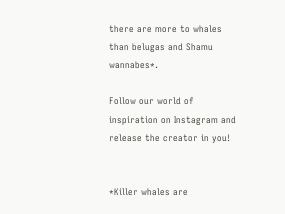there are more to whales than belugas and Shamu wannabes*.

Follow our world of inspiration on Instagram and release the creator in you!


*Killer whales are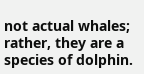not actual whales; rather, they are a species of dolphin.